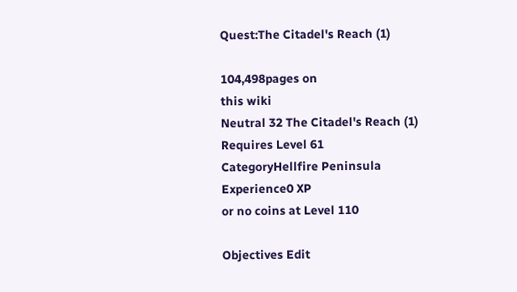Quest:The Citadel's Reach (1)

104,498pages on
this wiki
Neutral 32 The Citadel's Reach (1)
Requires Level 61
CategoryHellfire Peninsula
Experience0 XP
or no coins at Level 110

Objectives Edit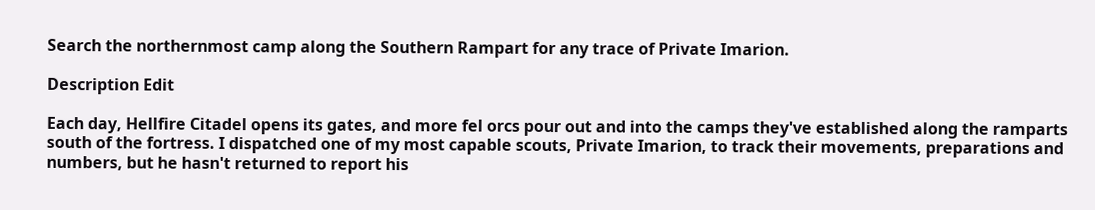Search the northernmost camp along the Southern Rampart for any trace of Private Imarion.

Description Edit

Each day, Hellfire Citadel opens its gates, and more fel orcs pour out and into the camps they've established along the ramparts south of the fortress. I dispatched one of my most capable scouts, Private Imarion, to track their movements, preparations and numbers, but he hasn't returned to report his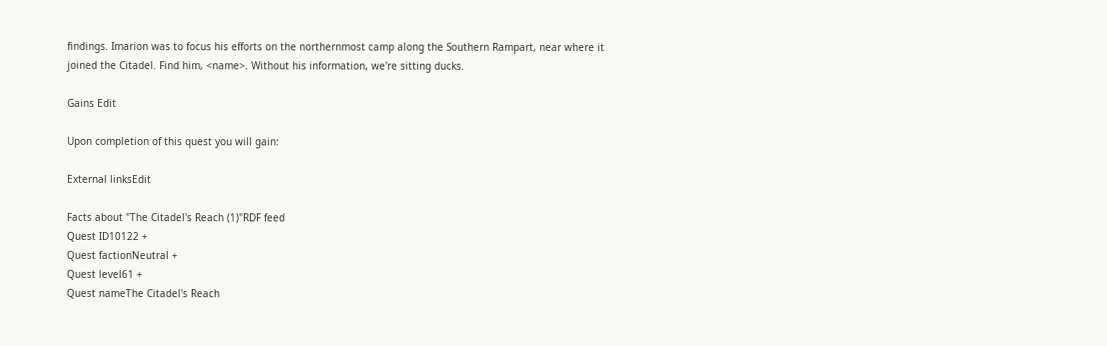findings. Imarion was to focus his efforts on the northernmost camp along the Southern Rampart, near where it joined the Citadel. Find him, <name>. Without his information, we're sitting ducks.

Gains Edit

Upon completion of this quest you will gain:

External linksEdit

Facts about "The Citadel's Reach (1)"RDF feed
Quest ID10122 +
Quest factionNeutral +
Quest level61 +
Quest nameThe Citadel's Reach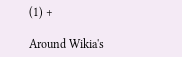(1) +

Around Wikia's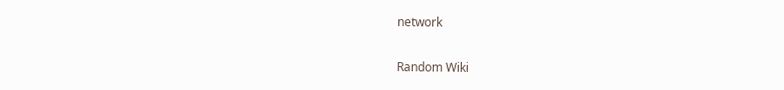network

Random Wiki